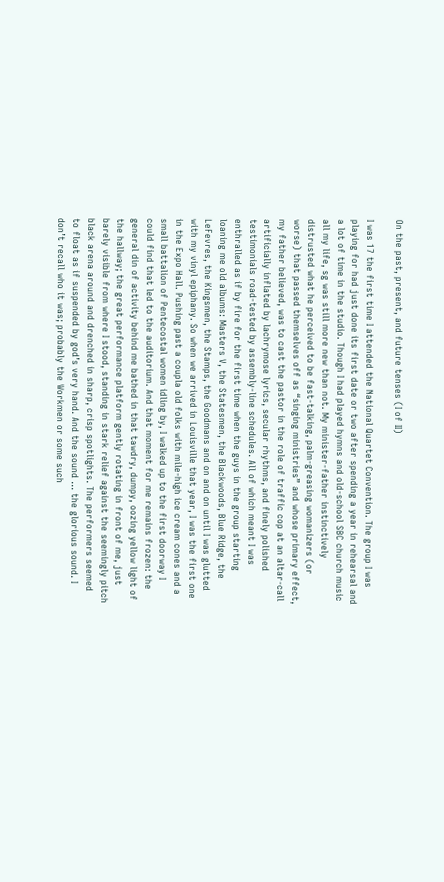On the past, present, and future tenses (I of II)

I was 17 the first time I attended the National Quartet Convention. The group I was playing for had just done its first date or two after spending a year in rehearsal and a lot of time in the studio. Though I had played hymns and old-school SBC church music all my life, sg was still more new than not. My minister-father instinctively distrusted what he perceived to be fast-talking, palm-greasing womanizers (or worse) that passed themselves off as “singing ministries” and whose primary effect, my father believed, was to cast the pastor in the role of traffic cop at an altar-call artificially inflated by lachrymose lyrics, secular rhythms, and finely polished testimonials road-tested by assembly-line schedules. All of which meant I was enthralled as if by fire for the first time when the guys in the group starting loaning me old albums: Masters V, the Statesmen, the Blackwoods, Blue Ridge, the LeFevres, the Kingsmen, the Stamps, the Goodmans and on and on until I was glutted with my vinyl epiphany. So when we arrived in Louisville that year, I was the first one in the Expo Hall. Pushing past a coupla old folks with mile-high ice cream cones and a small battalion of Pentecostal women idling by, I walked up to the first doorway I could find that led to the auditorium. And that moment for me remains frozen: the general din of activity behind me bathed in that tawdry, dumpy, oozing yellow light of the hallway; the great performance platform gently rotating in front of me, just barely visible from where I stood, standing in stark relief against the seemingly pitch black arena around and drenched in sharp, crisp spotlights. The performers seemed to float as if suspended by god’s very hand. And the sound … the glorious sound. I don’t recall who it was; probably the Workmen or some such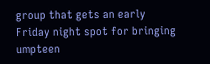group that gets an early Friday night spot for bringing umpteen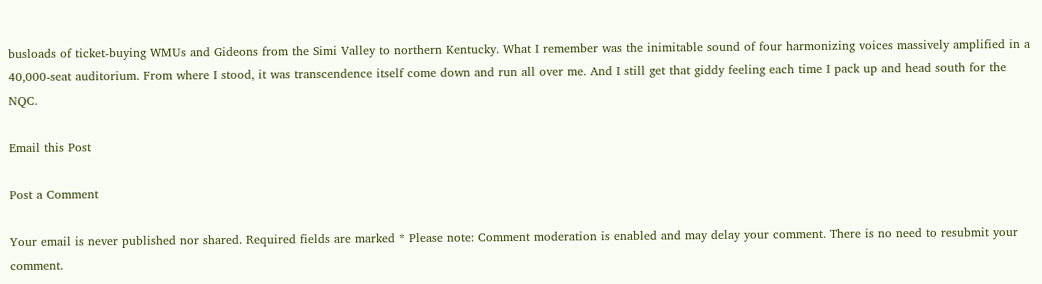busloads of ticket-buying WMUs and Gideons from the Simi Valley to northern Kentucky. What I remember was the inimitable sound of four harmonizing voices massively amplified in a 40,000-seat auditorium. From where I stood, it was transcendence itself come down and run all over me. And I still get that giddy feeling each time I pack up and head south for the NQC.

Email this Post

Post a Comment

Your email is never published nor shared. Required fields are marked * Please note: Comment moderation is enabled and may delay your comment. There is no need to resubmit your comment.